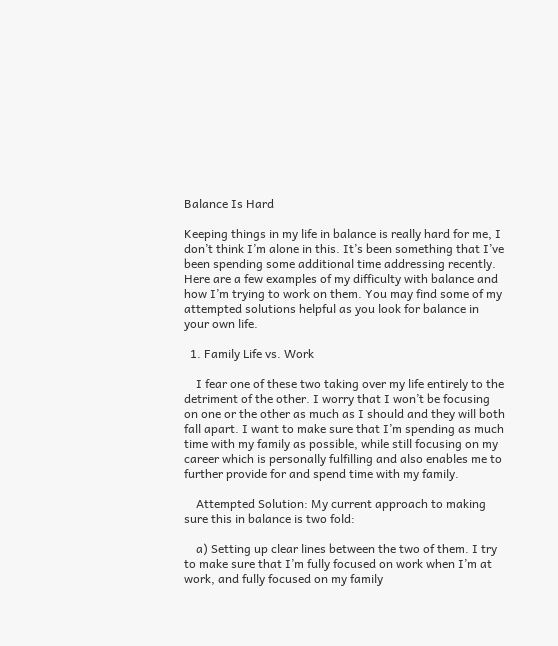Balance Is Hard

Keeping things in my life in balance is really hard for me, I don’t think I’m alone in this. It’s been something that I’ve been spending some additional time addressing recently. Here are a few examples of my difficulty with balance and how I’m trying to work on them. You may find some of my attempted solutions helpful as you look for balance in your own life.

  1. Family Life vs. Work

    I fear one of these two taking over my life entirely to the detriment of the other. I worry that I won’t be focusing on one or the other as much as I should and they will both fall apart. I want to make sure that I’m spending as much time with my family as possible, while still focusing on my career which is personally fulfilling and also enables me to further provide for and spend time with my family.

    Attempted Solution: My current approach to making sure this in balance is two fold:

    a) Setting up clear lines between the two of them. I try to make sure that I’m fully focused on work when I’m at work, and fully focused on my family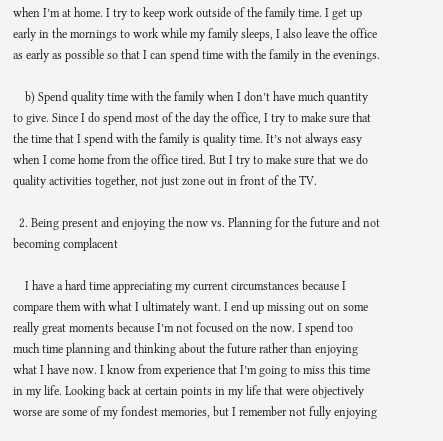when I’m at home. I try to keep work outside of the family time. I get up early in the mornings to work while my family sleeps, I also leave the office as early as possible so that I can spend time with the family in the evenings.

    b) Spend quality time with the family when I don’t have much quantity to give. Since I do spend most of the day the office, I try to make sure that the time that I spend with the family is quality time. It’s not always easy when I come home from the office tired. But I try to make sure that we do quality activities together, not just zone out in front of the TV.

  2. Being present and enjoying the now vs. Planning for the future and not becoming complacent

    I have a hard time appreciating my current circumstances because I compare them with what I ultimately want. I end up missing out on some really great moments because I’m not focused on the now. I spend too much time planning and thinking about the future rather than enjoying what I have now. I know from experience that I’m going to miss this time in my life. Looking back at certain points in my life that were objectively worse are some of my fondest memories, but I remember not fully enjoying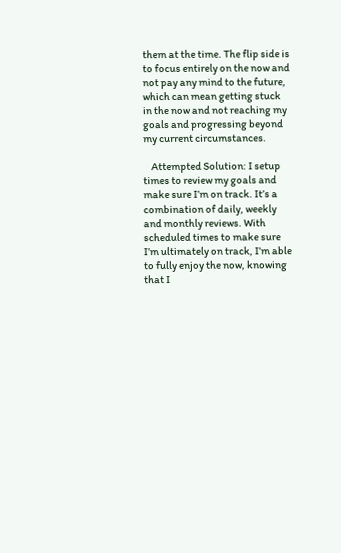them at the time. The flip side is to focus entirely on the now and not pay any mind to the future, which can mean getting stuck in the now and not reaching my goals and progressing beyond my current circumstances.

    Attempted Solution: I setup times to review my goals and make sure I’m on track. It’s a combination of daily, weekly and monthly reviews. With scheduled times to make sure I’m ultimately on track, I’m able to fully enjoy the now, knowing that I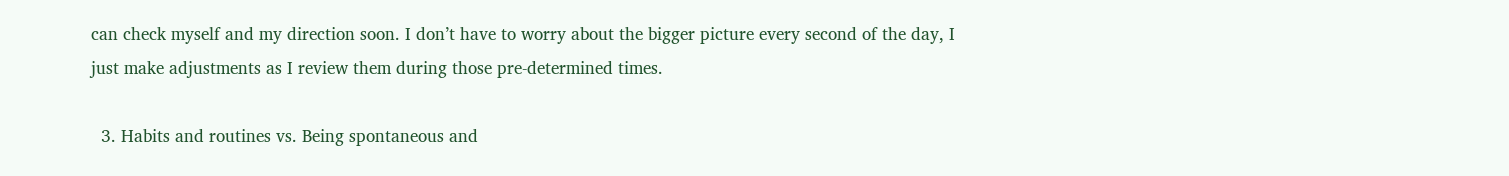can check myself and my direction soon. I don’t have to worry about the bigger picture every second of the day, I just make adjustments as I review them during those pre-determined times.

  3. Habits and routines vs. Being spontaneous and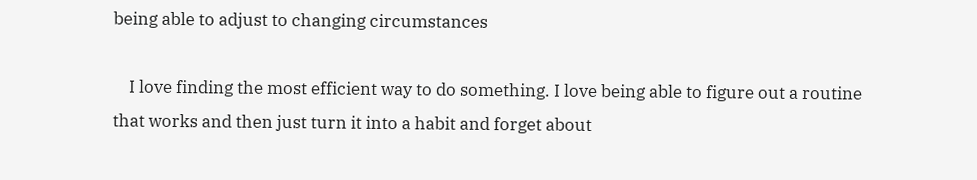being able to adjust to changing circumstances

    I love finding the most efficient way to do something. I love being able to figure out a routine that works and then just turn it into a habit and forget about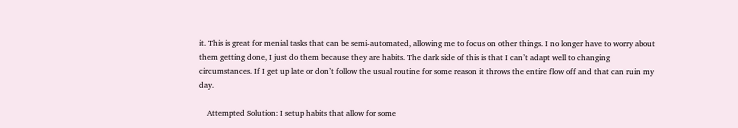it. This is great for menial tasks that can be semi-automated, allowing me to focus on other things. I no longer have to worry about them getting done, I just do them because they are habits. The dark side of this is that I can’t adapt well to changing circumstances. If I get up late or don’t follow the usual routine for some reason it throws the entire flow off and that can ruin my day.

    Attempted Solution: I setup habits that allow for some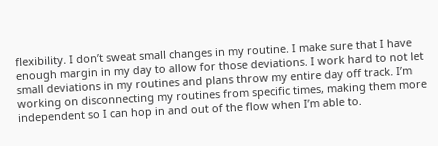flexibility. I don’t sweat small changes in my routine. I make sure that I have enough margin in my day to allow for those deviations. I work hard to not let small deviations in my routines and plans throw my entire day off track. I’m working on disconnecting my routines from specific times, making them more independent so I can hop in and out of the flow when I’m able to.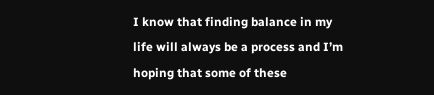I know that finding balance in my life will always be a process and I’m hoping that some of these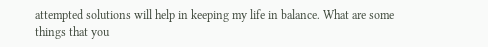attempted solutions will help in keeping my life in balance. What are some things that you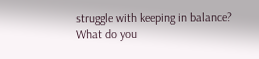struggle with keeping in balance? What do you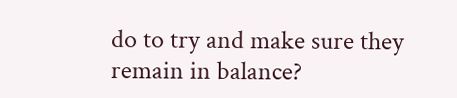do to try and make sure they remain in balance?